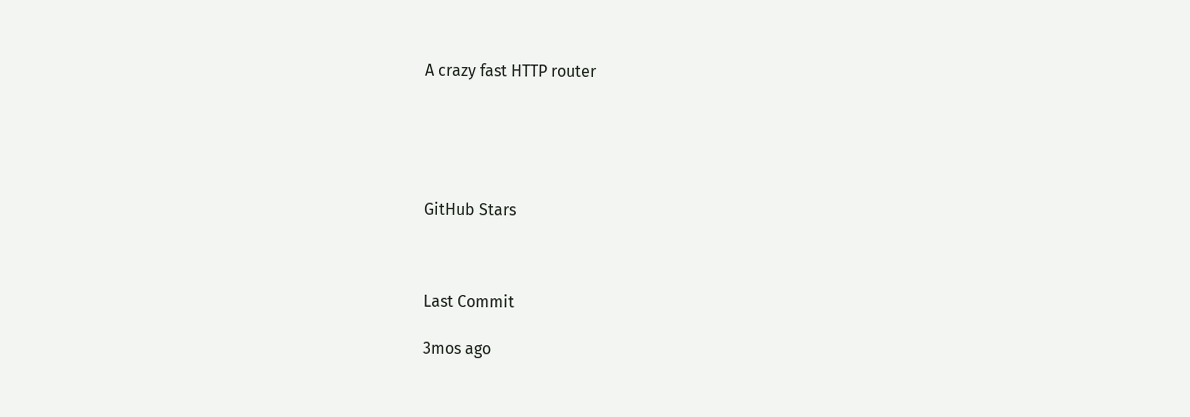A crazy fast HTTP router





GitHub Stars



Last Commit

3mos ago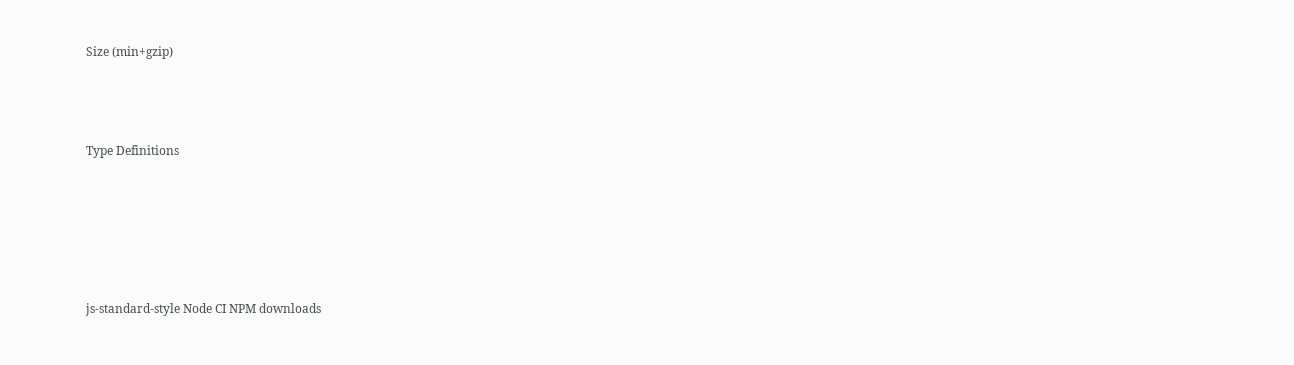Size (min+gzip)




Type Definitions







js-standard-style Node CI NPM downloads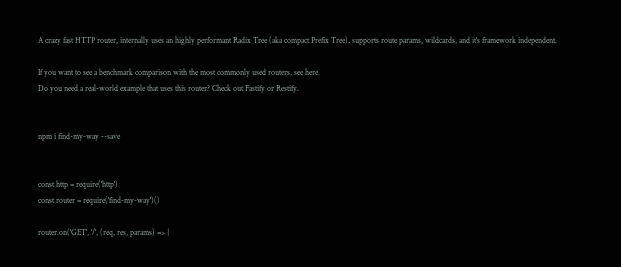A crazy fast HTTP router, internally uses an highly performant Radix Tree (aka compact Prefix Tree), supports route params, wildcards, and it's framework independent.

If you want to see a benchmark comparison with the most commonly used routers, see here.
Do you need a real-world example that uses this router? Check out Fastify or Restify.


npm i find-my-way --save


const http = require('http')
const router = require('find-my-way')()

router.on('GET', '/', (req, res, params) => {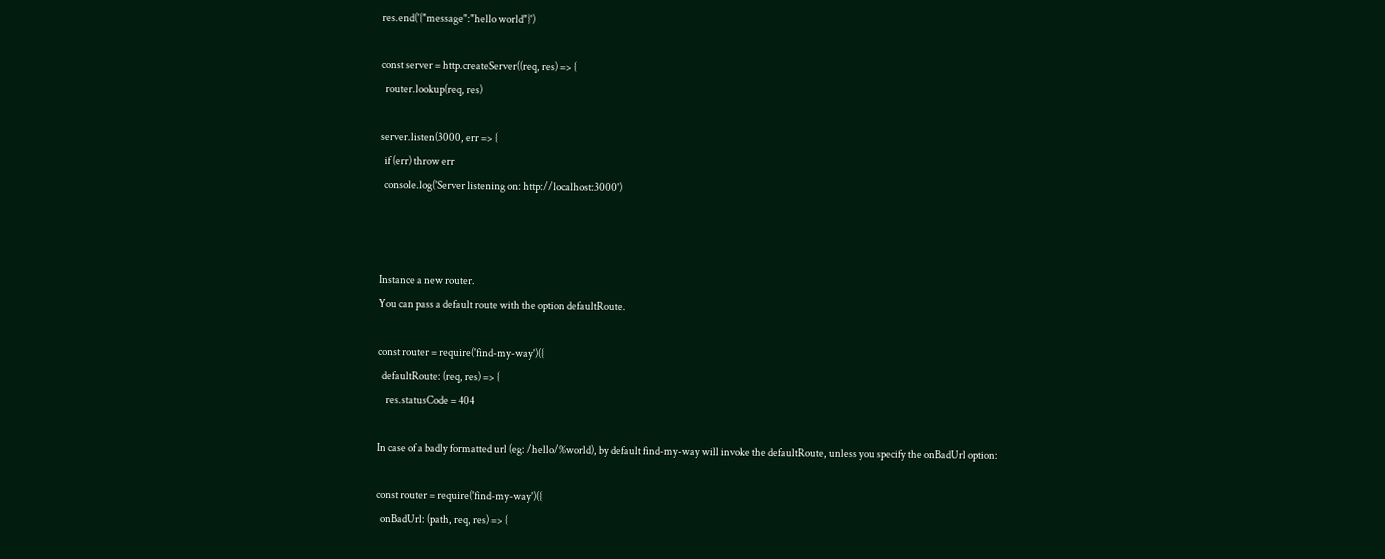res.end('{"message":"hello world"}')

const server = http.createServer((req, res) => {
  router.lookup(req, res)

server.listen(3000, err => {
  if (err) throw err
  console.log('Server listening on: http://localhost:3000')



Instance a new router.
You can pass a default route with the option defaultRoute.

const router = require('find-my-way')({
  defaultRoute: (req, res) => {
    res.statusCode = 404

In case of a badly formatted url (eg: /hello/%world), by default find-my-way will invoke the defaultRoute, unless you specify the onBadUrl option:

const router = require('find-my-way')({
  onBadUrl: (path, req, res) => {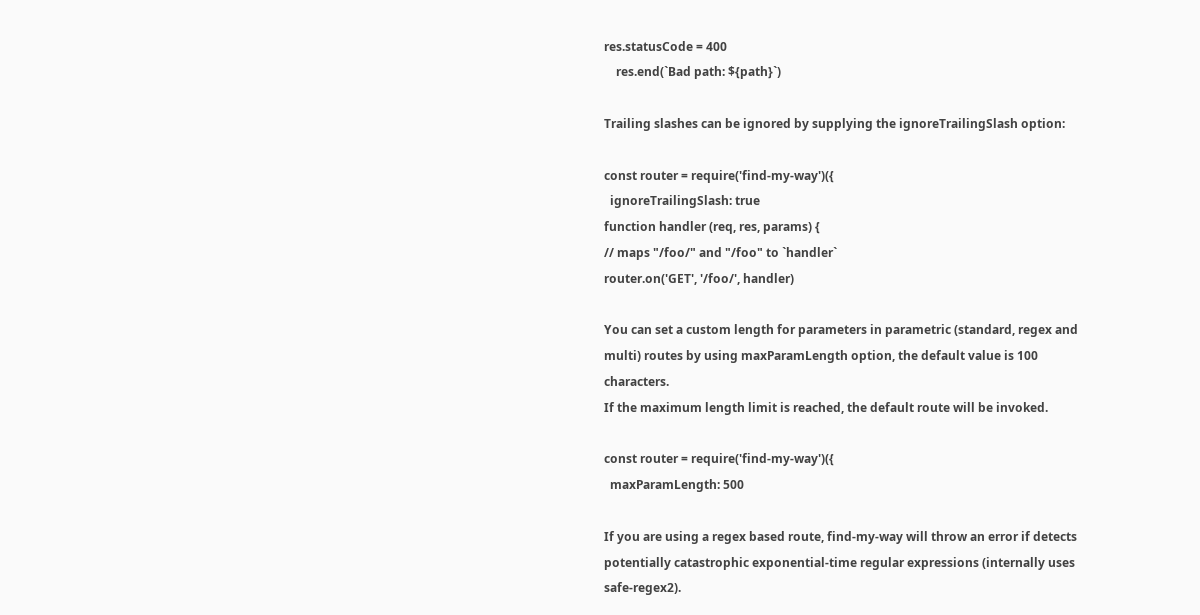res.statusCode = 400
    res.end(`Bad path: ${path}`)

Trailing slashes can be ignored by supplying the ignoreTrailingSlash option:

const router = require('find-my-way')({
  ignoreTrailingSlash: true
function handler (req, res, params) {
// maps "/foo/" and "/foo" to `handler`
router.on('GET', '/foo/', handler)

You can set a custom length for parameters in parametric (standard, regex and multi) routes by using maxParamLength option, the default value is 100 characters.
If the maximum length limit is reached, the default route will be invoked.

const router = require('find-my-way')({
  maxParamLength: 500

If you are using a regex based route, find-my-way will throw an error if detects potentially catastrophic exponential-time regular expressions (internally uses safe-regex2).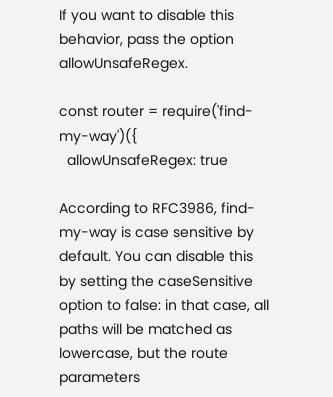If you want to disable this behavior, pass the option allowUnsafeRegex.

const router = require('find-my-way')({
  allowUnsafeRegex: true

According to RFC3986, find-my-way is case sensitive by default. You can disable this by setting the caseSensitive option to false: in that case, all paths will be matched as lowercase, but the route parameters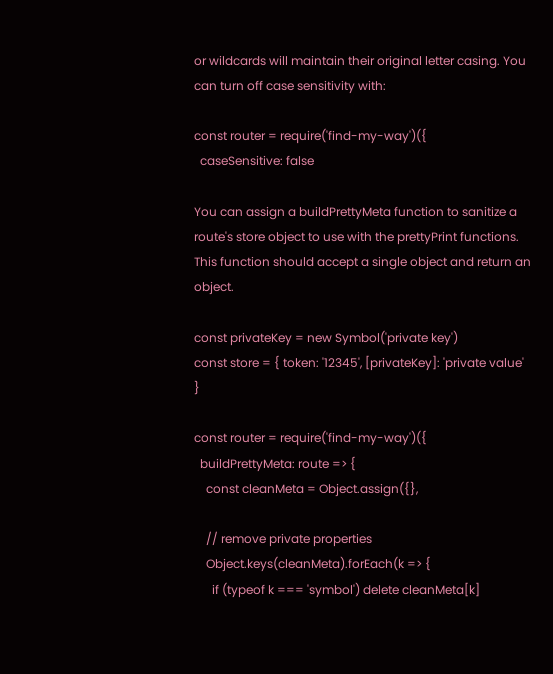or wildcards will maintain their original letter casing. You can turn off case sensitivity with:

const router = require('find-my-way')({
  caseSensitive: false

You can assign a buildPrettyMeta function to sanitize a route's store object to use with the prettyPrint functions. This function should accept a single object and return an object.

const privateKey = new Symbol('private key')
const store = { token: '12345', [privateKey]: 'private value' }

const router = require('find-my-way')({
  buildPrettyMeta: route => {
    const cleanMeta = Object.assign({},

    // remove private properties
    Object.keys(cleanMeta).forEach(k => {
      if (typeof k === 'symbol') delete cleanMeta[k]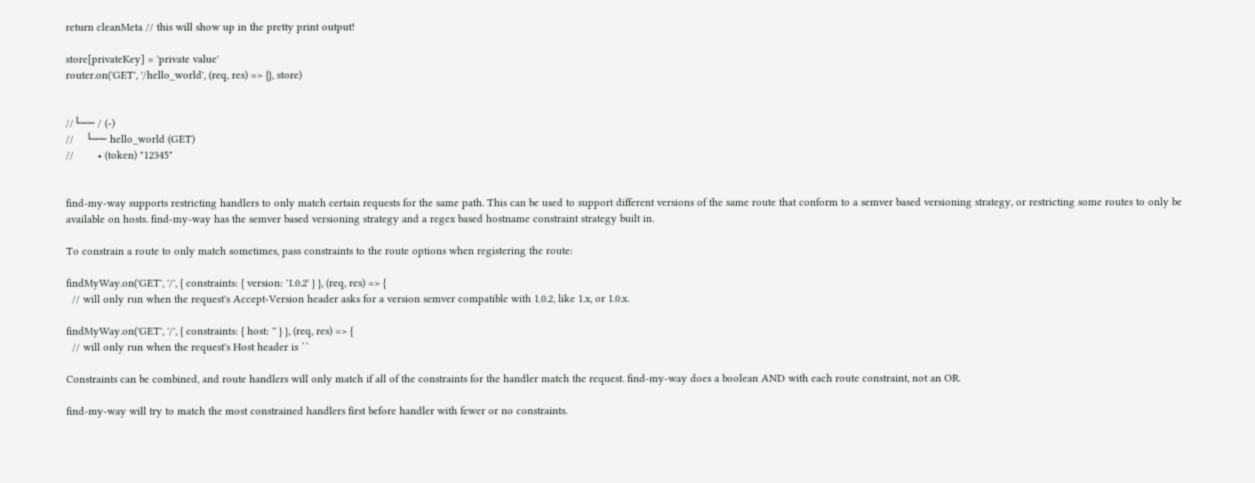return cleanMeta // this will show up in the pretty print output!

store[privateKey] = 'private value'
router.on('GET', '/hello_world', (req, res) => {}, store)


//└── / (-)
//    └── hello_world (GET)
//        • (token) "12345"


find-my-way supports restricting handlers to only match certain requests for the same path. This can be used to support different versions of the same route that conform to a semver based versioning strategy, or restricting some routes to only be available on hosts. find-my-way has the semver based versioning strategy and a regex based hostname constraint strategy built in.

To constrain a route to only match sometimes, pass constraints to the route options when registering the route:

findMyWay.on('GET', '/', { constraints: { version: '1.0.2' } }, (req, res) => {
  // will only run when the request's Accept-Version header asks for a version semver compatible with 1.0.2, like 1.x, or 1.0.x.

findMyWay.on('GET', '/', { constraints: { host: '' } }, (req, res) => {
  // will only run when the request's Host header is ``

Constraints can be combined, and route handlers will only match if all of the constraints for the handler match the request. find-my-way does a boolean AND with each route constraint, not an OR.

find-my-way will try to match the most constrained handlers first before handler with fewer or no constraints.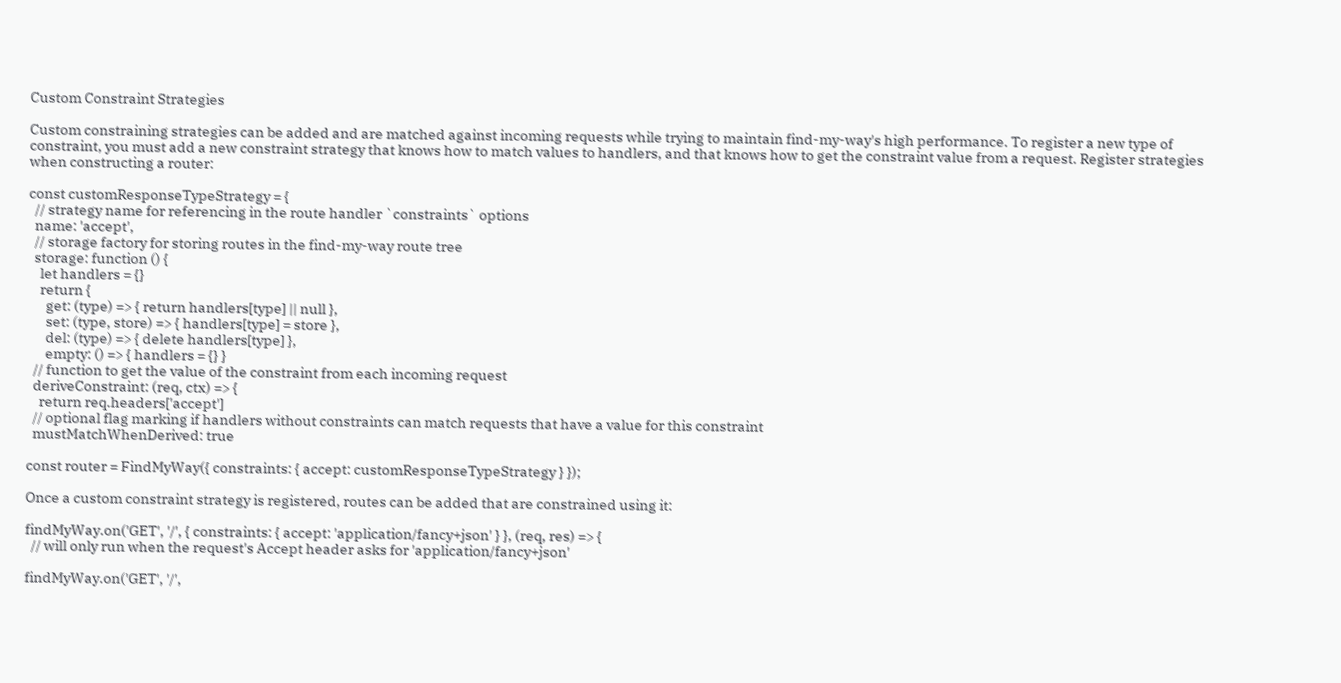Custom Constraint Strategies

Custom constraining strategies can be added and are matched against incoming requests while trying to maintain find-my-way's high performance. To register a new type of constraint, you must add a new constraint strategy that knows how to match values to handlers, and that knows how to get the constraint value from a request. Register strategies when constructing a router:

const customResponseTypeStrategy = {
  // strategy name for referencing in the route handler `constraints` options
  name: 'accept',
  // storage factory for storing routes in the find-my-way route tree
  storage: function () {
    let handlers = {}
    return {
      get: (type) => { return handlers[type] || null },
      set: (type, store) => { handlers[type] = store },
      del: (type) => { delete handlers[type] },
      empty: () => { handlers = {} }
  // function to get the value of the constraint from each incoming request
  deriveConstraint: (req, ctx) => {
    return req.headers['accept']
  // optional flag marking if handlers without constraints can match requests that have a value for this constraint
  mustMatchWhenDerived: true

const router = FindMyWay({ constraints: { accept: customResponseTypeStrategy } });

Once a custom constraint strategy is registered, routes can be added that are constrained using it:

findMyWay.on('GET', '/', { constraints: { accept: 'application/fancy+json' } }, (req, res) => {
  // will only run when the request's Accept header asks for 'application/fancy+json'

findMyWay.on('GET', '/',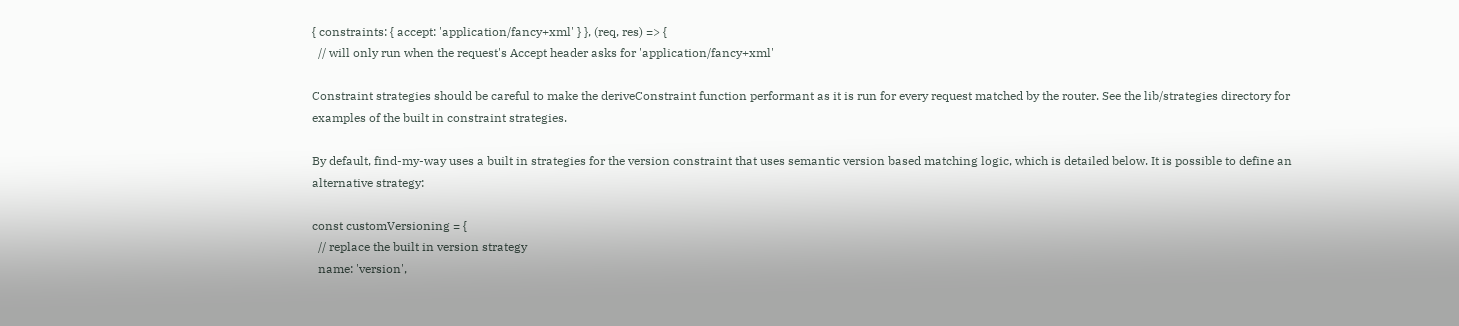{ constraints: { accept: 'application/fancy+xml' } }, (req, res) => {
  // will only run when the request's Accept header asks for 'application/fancy+xml'

Constraint strategies should be careful to make the deriveConstraint function performant as it is run for every request matched by the router. See the lib/strategies directory for examples of the built in constraint strategies.

By default, find-my-way uses a built in strategies for the version constraint that uses semantic version based matching logic, which is detailed below. It is possible to define an alternative strategy:

const customVersioning = {
  // replace the built in version strategy
  name: 'version',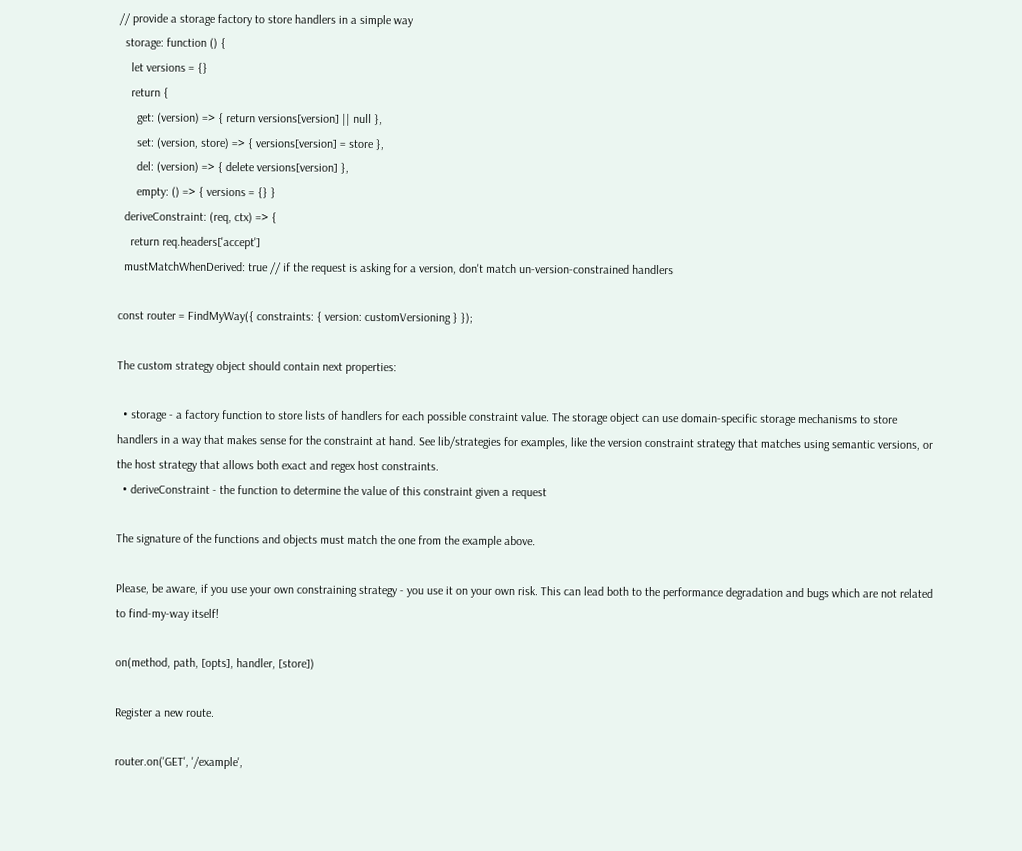// provide a storage factory to store handlers in a simple way
  storage: function () {
    let versions = {}
    return {
      get: (version) => { return versions[version] || null },
      set: (version, store) => { versions[version] = store },
      del: (version) => { delete versions[version] },
      empty: () => { versions = {} }
  deriveConstraint: (req, ctx) => {
    return req.headers['accept']
  mustMatchWhenDerived: true // if the request is asking for a version, don't match un-version-constrained handlers

const router = FindMyWay({ constraints: { version: customVersioning } });

The custom strategy object should contain next properties:

  • storage - a factory function to store lists of handlers for each possible constraint value. The storage object can use domain-specific storage mechanisms to store handlers in a way that makes sense for the constraint at hand. See lib/strategies for examples, like the version constraint strategy that matches using semantic versions, or the host strategy that allows both exact and regex host constraints.
  • deriveConstraint - the function to determine the value of this constraint given a request

The signature of the functions and objects must match the one from the example above.

Please, be aware, if you use your own constraining strategy - you use it on your own risk. This can lead both to the performance degradation and bugs which are not related to find-my-way itself!

on(method, path, [opts], handler, [store])

Register a new route.

router.on('GET', '/example',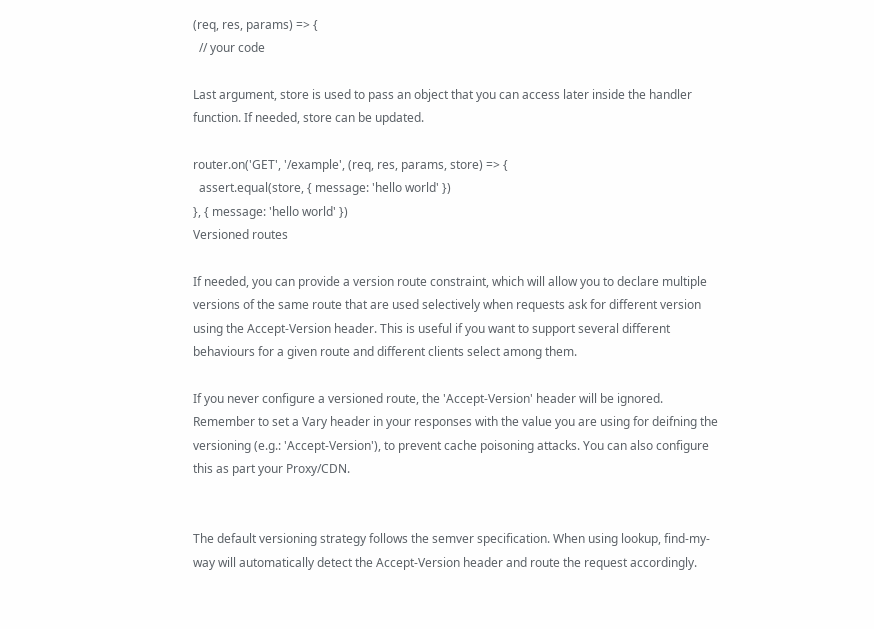(req, res, params) => {
  // your code

Last argument, store is used to pass an object that you can access later inside the handler function. If needed, store can be updated.

router.on('GET', '/example', (req, res, params, store) => {
  assert.equal(store, { message: 'hello world' })
}, { message: 'hello world' })
Versioned routes

If needed, you can provide a version route constraint, which will allow you to declare multiple versions of the same route that are used selectively when requests ask for different version using the Accept-Version header. This is useful if you want to support several different behaviours for a given route and different clients select among them.

If you never configure a versioned route, the 'Accept-Version' header will be ignored. Remember to set a Vary header in your responses with the value you are using for deifning the versioning (e.g.: 'Accept-Version'), to prevent cache poisoning attacks. You can also configure this as part your Proxy/CDN.


The default versioning strategy follows the semver specification. When using lookup, find-my-way will automatically detect the Accept-Version header and route the request accordingly.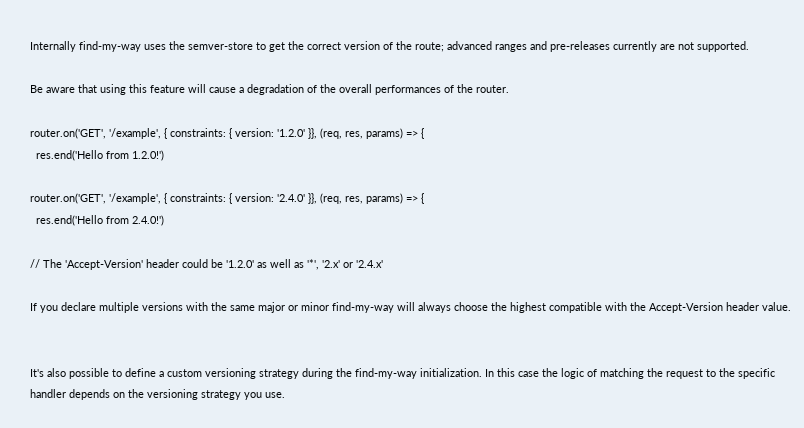Internally find-my-way uses the semver-store to get the correct version of the route; advanced ranges and pre-releases currently are not supported.

Be aware that using this feature will cause a degradation of the overall performances of the router.

router.on('GET', '/example', { constraints: { version: '1.2.0' }}, (req, res, params) => {
  res.end('Hello from 1.2.0!')

router.on('GET', '/example', { constraints: { version: '2.4.0' }}, (req, res, params) => {
  res.end('Hello from 2.4.0!')

// The 'Accept-Version' header could be '1.2.0' as well as '*', '2.x' or '2.4.x'

If you declare multiple versions with the same major or minor find-my-way will always choose the highest compatible with the Accept-Version header value.


It's also possible to define a custom versioning strategy during the find-my-way initialization. In this case the logic of matching the request to the specific handler depends on the versioning strategy you use.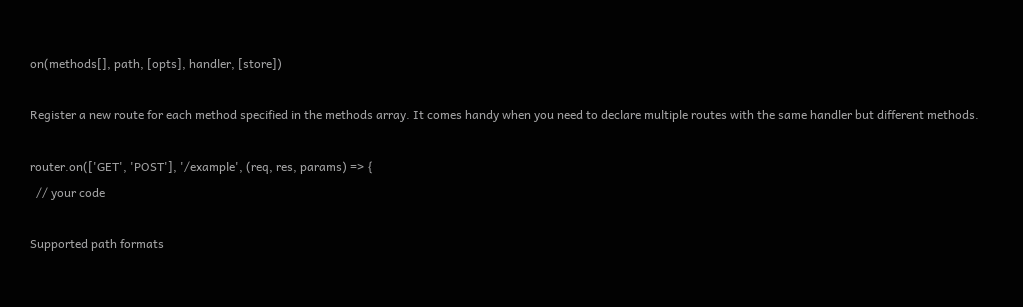on(methods[], path, [opts], handler, [store])

Register a new route for each method specified in the methods array. It comes handy when you need to declare multiple routes with the same handler but different methods.

router.on(['GET', 'POST'], '/example', (req, res, params) => {
  // your code

Supported path formats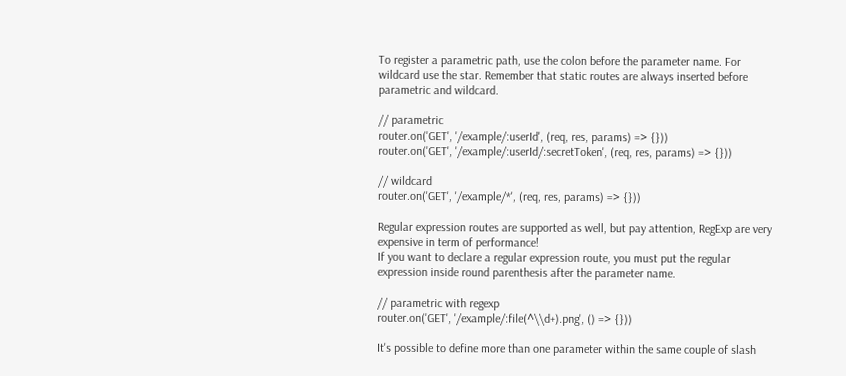To register a parametric path, use the colon before the parameter name. For wildcard use the star. Remember that static routes are always inserted before parametric and wildcard.

// parametric
router.on('GET', '/example/:userId', (req, res, params) => {}))
router.on('GET', '/example/:userId/:secretToken', (req, res, params) => {}))

// wildcard
router.on('GET', '/example/*', (req, res, params) => {}))

Regular expression routes are supported as well, but pay attention, RegExp are very expensive in term of performance!
If you want to declare a regular expression route, you must put the regular expression inside round parenthesis after the parameter name.

// parametric with regexp
router.on('GET', '/example/:file(^\\d+).png', () => {}))

It's possible to define more than one parameter within the same couple of slash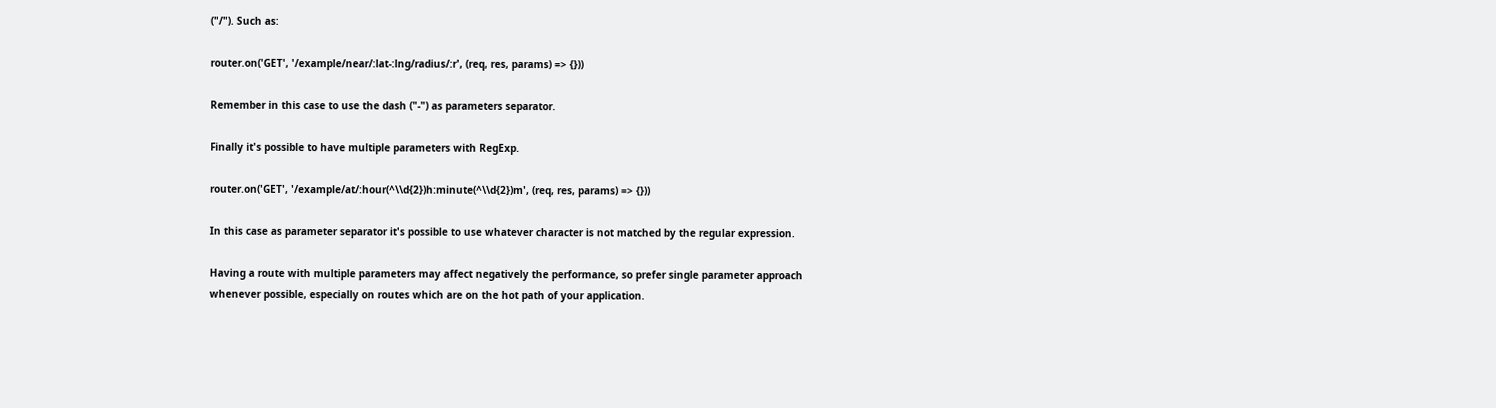("/"). Such as:

router.on('GET', '/example/near/:lat-:lng/radius/:r', (req, res, params) => {}))

Remember in this case to use the dash ("-") as parameters separator.

Finally it's possible to have multiple parameters with RegExp.

router.on('GET', '/example/at/:hour(^\\d{2})h:minute(^\\d{2})m', (req, res, params) => {}))

In this case as parameter separator it's possible to use whatever character is not matched by the regular expression.

Having a route with multiple parameters may affect negatively the performance, so prefer single parameter approach whenever possible, especially on routes which are on the hot path of your application.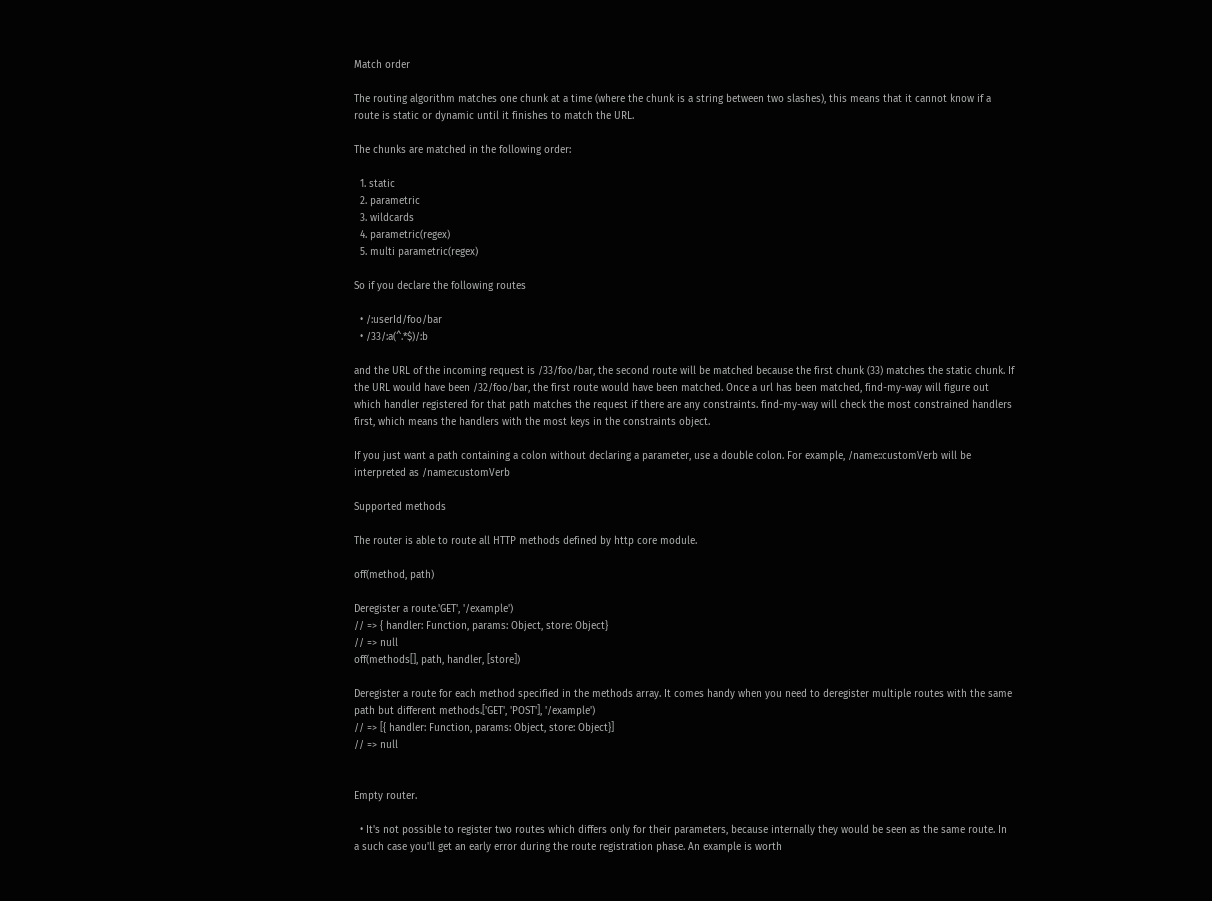Match order

The routing algorithm matches one chunk at a time (where the chunk is a string between two slashes), this means that it cannot know if a route is static or dynamic until it finishes to match the URL.

The chunks are matched in the following order:

  1. static
  2. parametric
  3. wildcards
  4. parametric(regex)
  5. multi parametric(regex)

So if you declare the following routes

  • /:userId/foo/bar
  • /33/:a(^.*$)/:b

and the URL of the incoming request is /33/foo/bar, the second route will be matched because the first chunk (33) matches the static chunk. If the URL would have been /32/foo/bar, the first route would have been matched. Once a url has been matched, find-my-way will figure out which handler registered for that path matches the request if there are any constraints. find-my-way will check the most constrained handlers first, which means the handlers with the most keys in the constraints object.

If you just want a path containing a colon without declaring a parameter, use a double colon. For example, /name::customVerb will be interpreted as /name:customVerb

Supported methods

The router is able to route all HTTP methods defined by http core module.

off(method, path)

Deregister a route.'GET', '/example')
// => { handler: Function, params: Object, store: Object}
// => null
off(methods[], path, handler, [store])

Deregister a route for each method specified in the methods array. It comes handy when you need to deregister multiple routes with the same path but different methods.['GET', 'POST'], '/example')
// => [{ handler: Function, params: Object, store: Object}]
// => null


Empty router.

  • It's not possible to register two routes which differs only for their parameters, because internally they would be seen as the same route. In a such case you'll get an early error during the route registration phase. An example is worth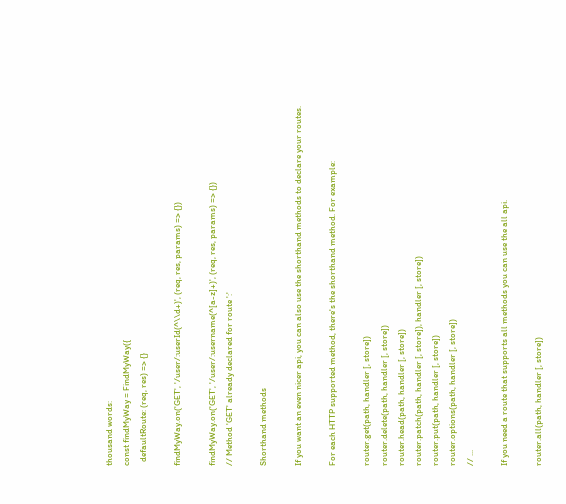thousand words:
const findMyWay = FindMyWay({
  defaultRoute: (req, res) => {}

findMyWay.on('GET', '/user/:userId(^\\d+)', (req, res, params) => {})

findMyWay.on('GET', '/user/:username(^[a-z]+)', (req, res, params) => {})
// Method 'GET' already declared for route ':'

Shorthand methods

If you want an even nicer api, you can also use the shorthand methods to declare your routes.

For each HTTP supported method, there's the shorthand method. For example:

router.get(path, handler [, store])
router.delete(path, handler [, store])
router.head(path, handler [, store])
router.patch(path, handler [, store]), handler [, store])
router.put(path, handler [, store])
router.options(path, handler [, store])
// ...

If you need a route that supports all methods you can use the all api.

router.all(path, handler [, store])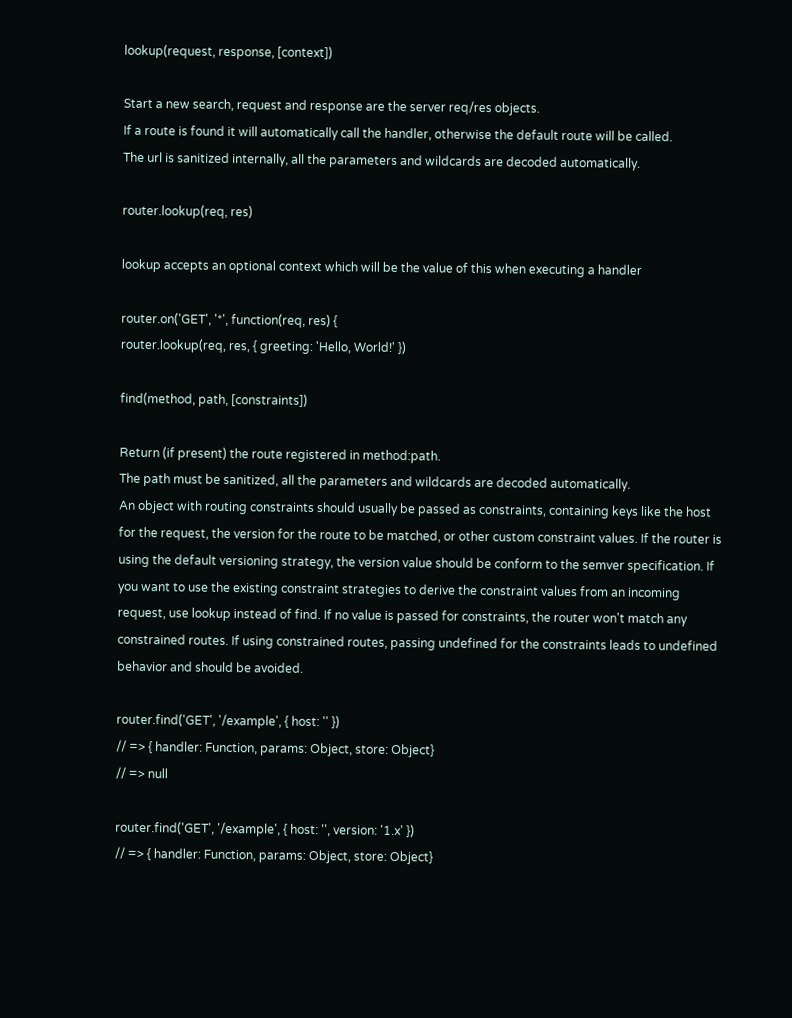lookup(request, response, [context])

Start a new search, request and response are the server req/res objects.
If a route is found it will automatically call the handler, otherwise the default route will be called.
The url is sanitized internally, all the parameters and wildcards are decoded automatically.

router.lookup(req, res)

lookup accepts an optional context which will be the value of this when executing a handler

router.on('GET', '*', function(req, res) {
router.lookup(req, res, { greeting: 'Hello, World!' })

find(method, path, [constraints])

Return (if present) the route registered in method:path.
The path must be sanitized, all the parameters and wildcards are decoded automatically.
An object with routing constraints should usually be passed as constraints, containing keys like the host for the request, the version for the route to be matched, or other custom constraint values. If the router is using the default versioning strategy, the version value should be conform to the semver specification. If you want to use the existing constraint strategies to derive the constraint values from an incoming request, use lookup instead of find. If no value is passed for constraints, the router won't match any constrained routes. If using constrained routes, passing undefined for the constraints leads to undefined behavior and should be avoided.

router.find('GET', '/example', { host: '' })
// => { handler: Function, params: Object, store: Object}
// => null

router.find('GET', '/example', { host: '', version: '1.x' })
// => { handler: Function, params: Object, store: Object}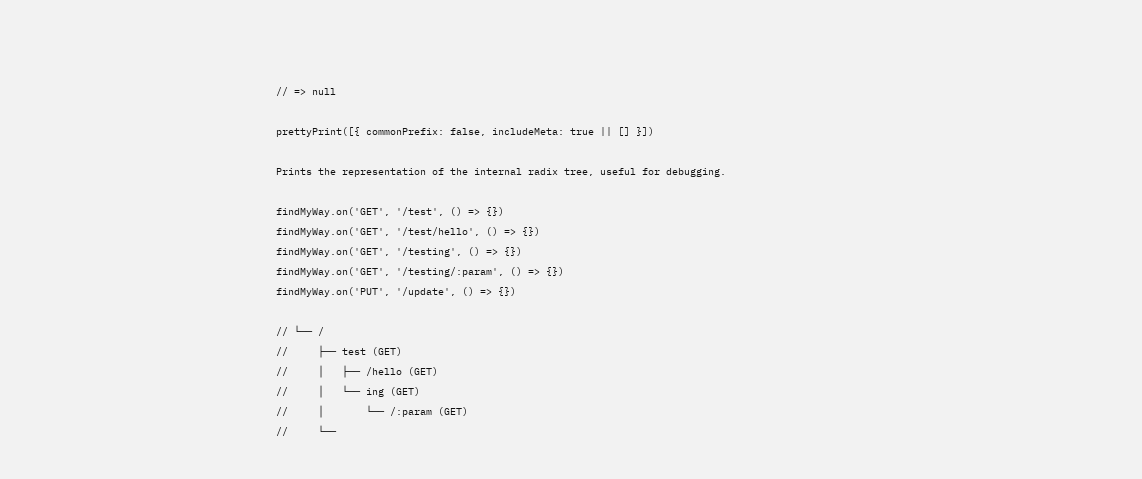// => null

prettyPrint([{ commonPrefix: false, includeMeta: true || [] }])

Prints the representation of the internal radix tree, useful for debugging.

findMyWay.on('GET', '/test', () => {})
findMyWay.on('GET', '/test/hello', () => {})
findMyWay.on('GET', '/testing', () => {})
findMyWay.on('GET', '/testing/:param', () => {})
findMyWay.on('PUT', '/update', () => {})

// └── /
//     ├── test (GET)
//     │   ├── /hello (GET)
//     │   └── ing (GET)
//     │       └── /:param (GET)
//     └──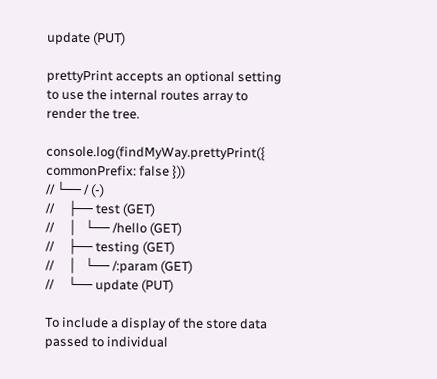update (PUT)

prettyPrint accepts an optional setting to use the internal routes array to render the tree.

console.log(findMyWay.prettyPrint({ commonPrefix: false }))
// └── / (-)
//     ├── test (GET)
//     │   └── /hello (GET)
//     ├── testing (GET)
//     │   └── /:param (GET)
//     └── update (PUT)

To include a display of the store data passed to individual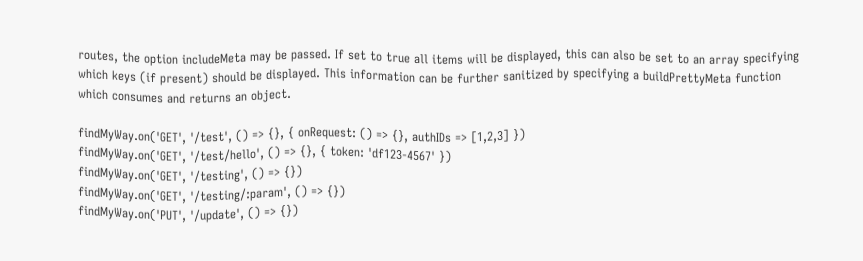routes, the option includeMeta may be passed. If set to true all items will be displayed, this can also be set to an array specifying which keys (if present) should be displayed. This information can be further sanitized by specifying a buildPrettyMeta function which consumes and returns an object.

findMyWay.on('GET', '/test', () => {}, { onRequest: () => {}, authIDs => [1,2,3] })
findMyWay.on('GET', '/test/hello', () => {}, { token: 'df123-4567' })
findMyWay.on('GET', '/testing', () => {})
findMyWay.on('GET', '/testing/:param', () => {})
findMyWay.on('PUT', '/update', () => {})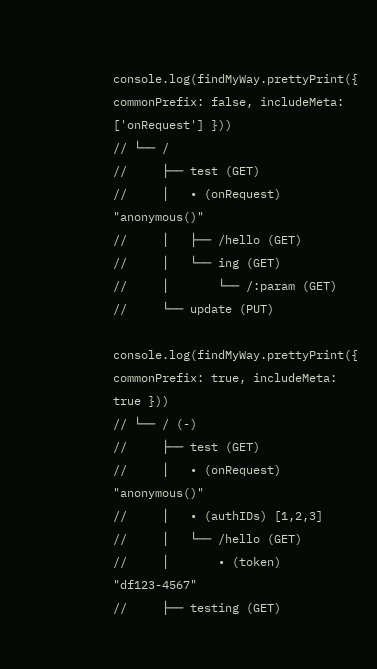console.log(findMyWay.prettyPrint({ commonPrefix: false, includeMeta: ['onRequest'] }))
// └── /
//     ├── test (GET)
//     │   • (onRequest) "anonymous()"
//     │   ├── /hello (GET)
//     │   └── ing (GET)
//     │       └── /:param (GET)
//     └── update (PUT)

console.log(findMyWay.prettyPrint({ commonPrefix: true, includeMeta: true }))
// └── / (-)
//     ├── test (GET)
//     │   • (onRequest) "anonymous()"
//     │   • (authIDs) [1,2,3]
//     │   └── /hello (GET)
//     │       • (token) "df123-4567"
//     ├── testing (GET)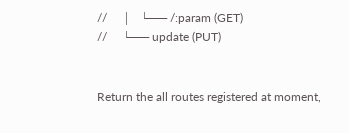//     │   └── /:param (GET)
//     └── update (PUT)


Return the all routes registered at moment,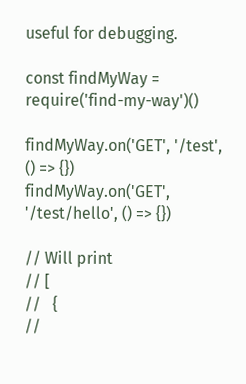useful for debugging.

const findMyWay = require('find-my-way')()

findMyWay.on('GET', '/test', () => {})
findMyWay.on('GET', '/test/hello', () => {})

// Will print
// [
//   {
//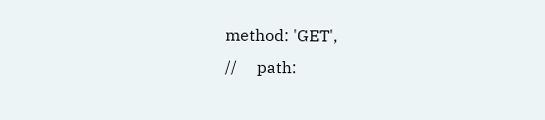method: 'GET',
//     path: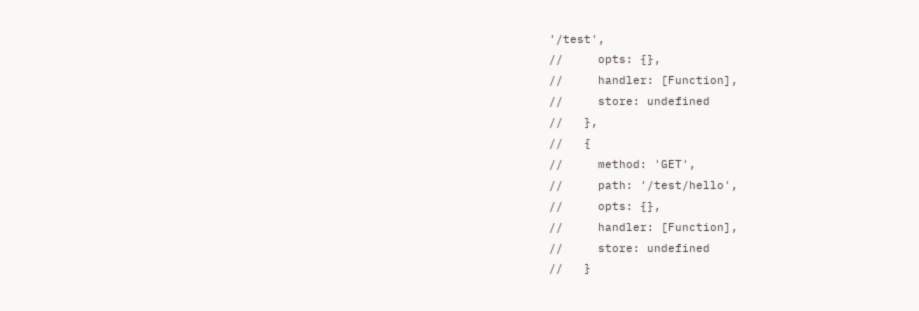'/test',
//     opts: {},
//     handler: [Function],
//     store: undefined
//   },
//   {
//     method: 'GET',
//     path: '/test/hello',
//     opts: {},
//     handler: [Function],
//     store: undefined
//   }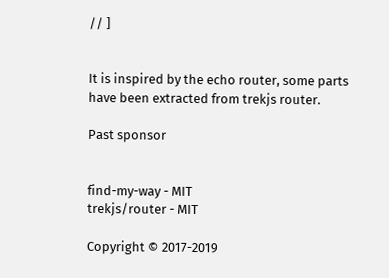// ]


It is inspired by the echo router, some parts have been extracted from trekjs router.

Past sponsor


find-my-way - MIT
trekjs/router - MIT

Copyright © 2017-2019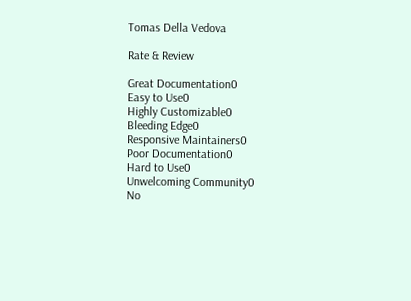Tomas Della Vedova

Rate & Review

Great Documentation0
Easy to Use0
Highly Customizable0
Bleeding Edge0
Responsive Maintainers0
Poor Documentation0
Hard to Use0
Unwelcoming Community0
No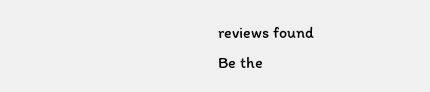reviews found
Be the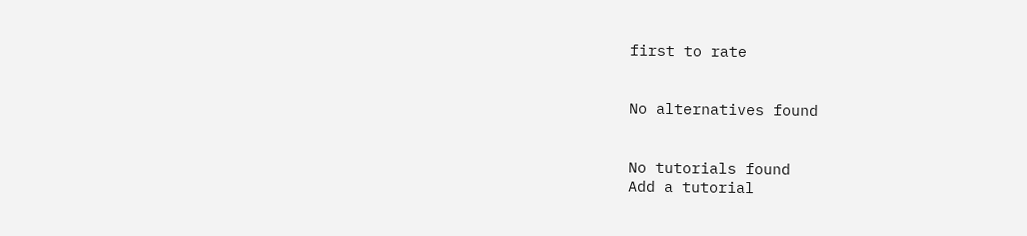first to rate


No alternatives found


No tutorials found
Add a tutorial